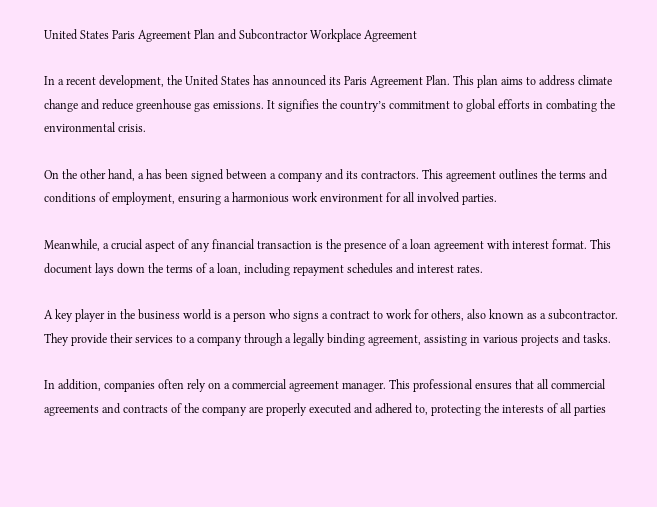United States Paris Agreement Plan and Subcontractor Workplace Agreement

In a recent development, the United States has announced its Paris Agreement Plan. This plan aims to address climate change and reduce greenhouse gas emissions. It signifies the country’s commitment to global efforts in combating the environmental crisis.

On the other hand, a has been signed between a company and its contractors. This agreement outlines the terms and conditions of employment, ensuring a harmonious work environment for all involved parties.

Meanwhile, a crucial aspect of any financial transaction is the presence of a loan agreement with interest format. This document lays down the terms of a loan, including repayment schedules and interest rates.

A key player in the business world is a person who signs a contract to work for others, also known as a subcontractor. They provide their services to a company through a legally binding agreement, assisting in various projects and tasks.

In addition, companies often rely on a commercial agreement manager. This professional ensures that all commercial agreements and contracts of the company are properly executed and adhered to, protecting the interests of all parties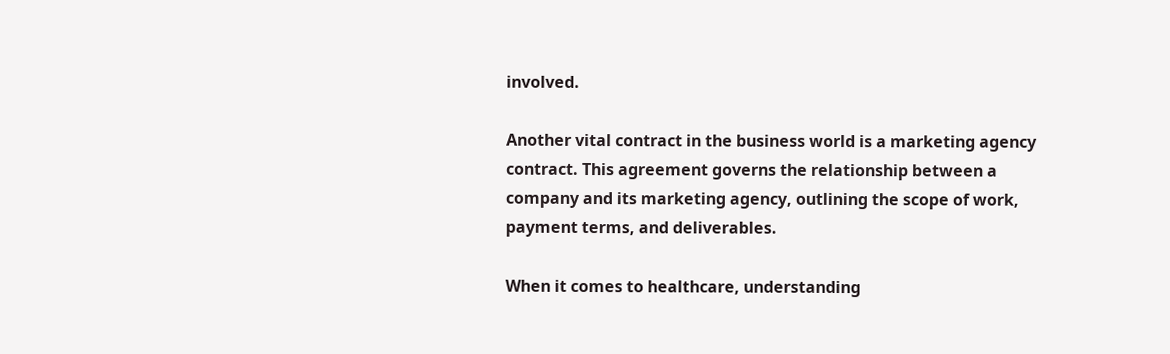involved.

Another vital contract in the business world is a marketing agency contract. This agreement governs the relationship between a company and its marketing agency, outlining the scope of work, payment terms, and deliverables.

When it comes to healthcare, understanding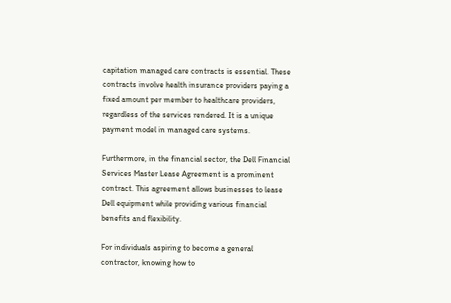capitation managed care contracts is essential. These contracts involve health insurance providers paying a fixed amount per member to healthcare providers, regardless of the services rendered. It is a unique payment model in managed care systems.

Furthermore, in the financial sector, the Dell Financial Services Master Lease Agreement is a prominent contract. This agreement allows businesses to lease Dell equipment while providing various financial benefits and flexibility.

For individuals aspiring to become a general contractor, knowing how to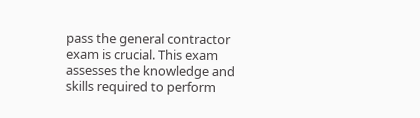pass the general contractor exam is crucial. This exam assesses the knowledge and skills required to perform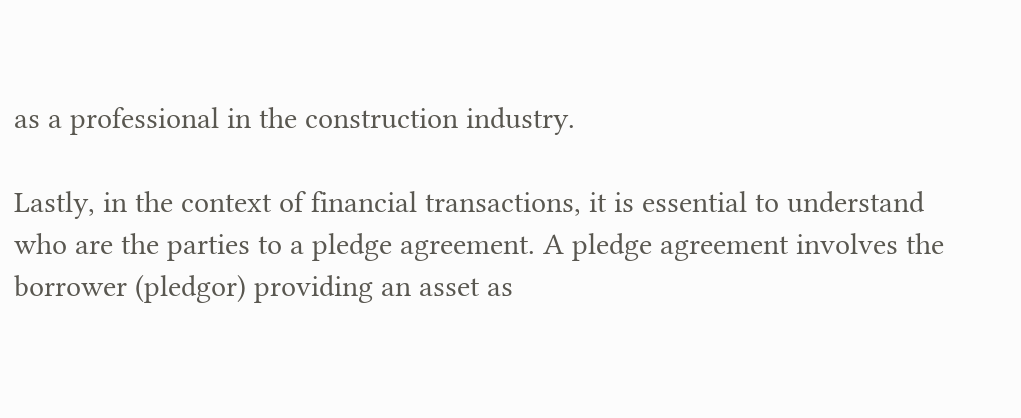as a professional in the construction industry.

Lastly, in the context of financial transactions, it is essential to understand who are the parties to a pledge agreement. A pledge agreement involves the borrower (pledgor) providing an asset as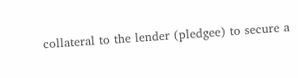collateral to the lender (pledgee) to secure a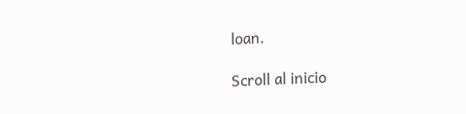loan.

Scroll al inicio